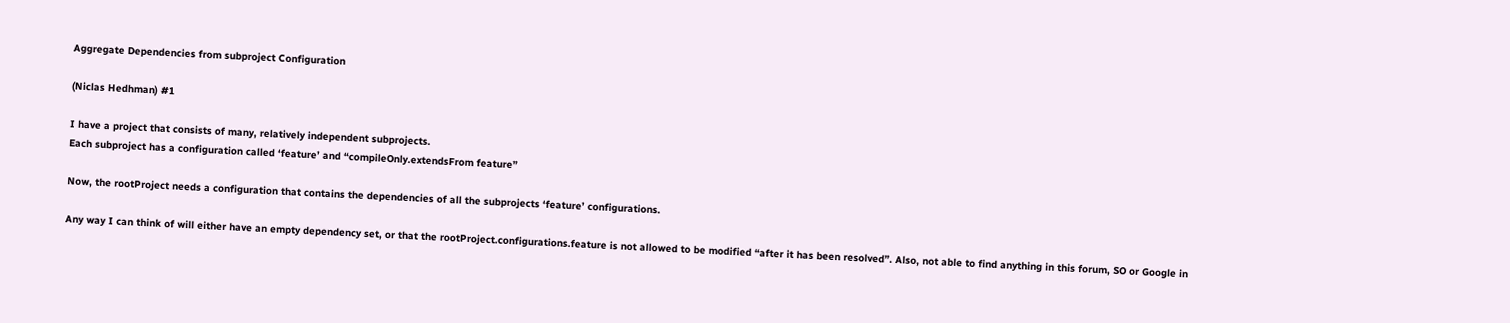Aggregate Dependencies from subproject Configuration

(Niclas Hedhman) #1

I have a project that consists of many, relatively independent subprojects.
Each subproject has a configuration called ‘feature’ and “compileOnly.extendsFrom feature”

Now, the rootProject needs a configuration that contains the dependencies of all the subprojects ‘feature’ configurations.

Any way I can think of will either have an empty dependency set, or that the rootProject.configurations.feature is not allowed to be modified “after it has been resolved”. Also, not able to find anything in this forum, SO or Google in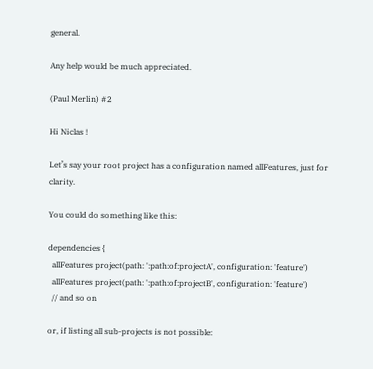general.

Any help would be much appreciated.

(Paul Merlin) #2

Hi Niclas !

Let’s say your root project has a configuration named allFeatures, just for clarity.

You could do something like this:

dependencies {
  allFeatures project(path: ':path:of:projectA', configuration: 'feature')
  allFeatures project(path: ':path:of:projectB', configuration: 'feature')
  // and so on

or, if listing all sub-projects is not possible: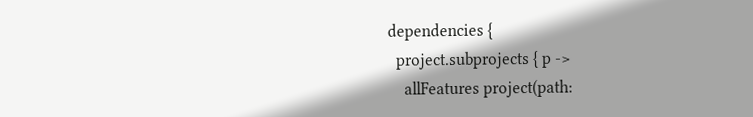dependencies {
  project.subprojects { p ->
    allFeatures project(path: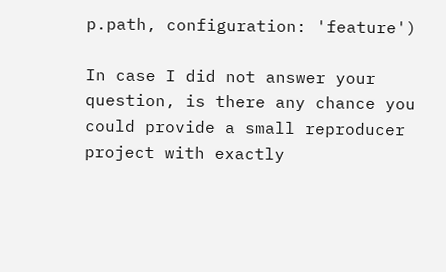p.path, configuration: 'feature')

In case I did not answer your question, is there any chance you could provide a small reproducer project with exactly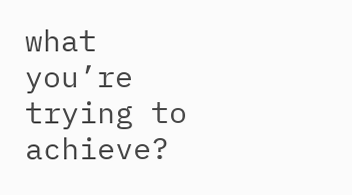what you’re trying to achieve?